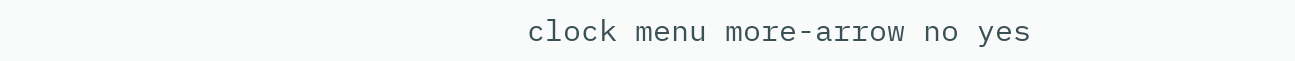clock menu more-arrow no yes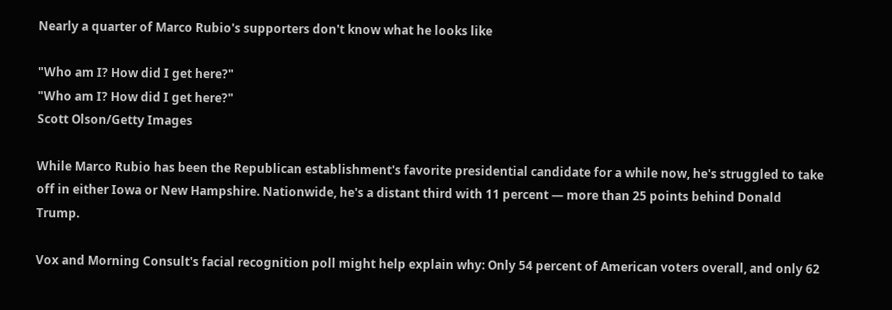Nearly a quarter of Marco Rubio's supporters don't know what he looks like

"Who am I? How did I get here?"
"Who am I? How did I get here?"
Scott Olson/Getty Images

While Marco Rubio has been the Republican establishment's favorite presidential candidate for a while now, he's struggled to take off in either Iowa or New Hampshire. Nationwide, he's a distant third with 11 percent — more than 25 points behind Donald Trump.

Vox and Morning Consult's facial recognition poll might help explain why: Only 54 percent of American voters overall, and only 62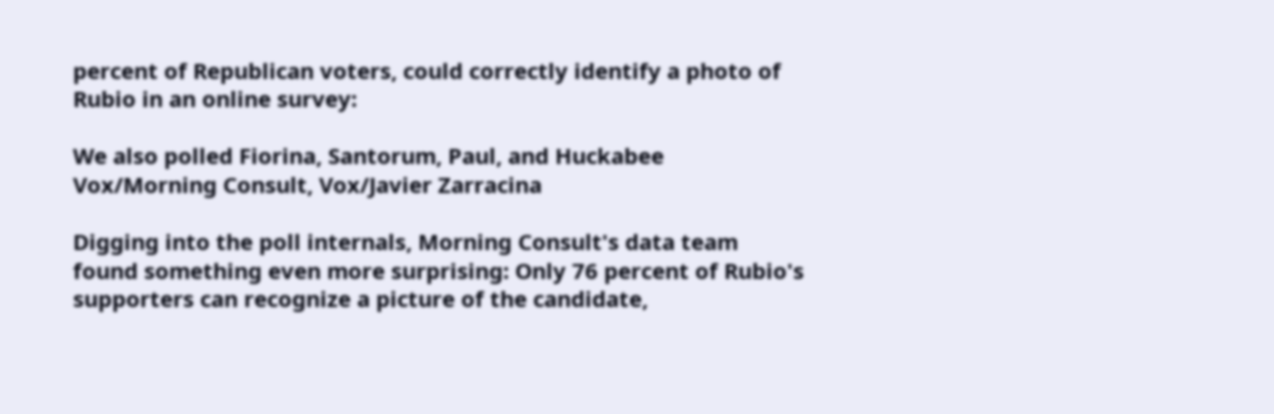percent of Republican voters, could correctly identify a photo of Rubio in an online survey:

We also polled Fiorina, Santorum, Paul, and Huckabee Vox/Morning Consult, Vox/Javier Zarracina

Digging into the poll internals, Morning Consult's data team found something even more surprising: Only 76 percent of Rubio's supporters can recognize a picture of the candidate,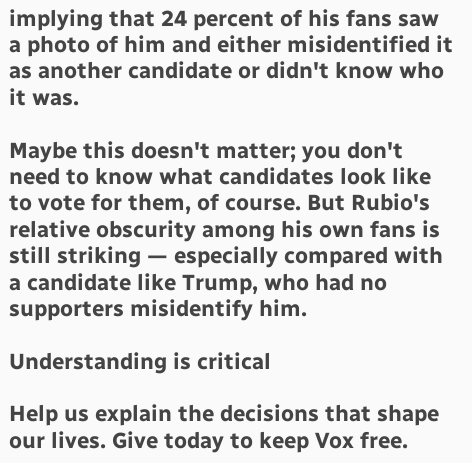implying that 24 percent of his fans saw a photo of him and either misidentified it as another candidate or didn't know who it was.

Maybe this doesn't matter; you don't need to know what candidates look like to vote for them, of course. But Rubio's relative obscurity among his own fans is still striking — especially compared with a candidate like Trump, who had no supporters misidentify him.

Understanding is critical

Help us explain the decisions that shape our lives. Give today to keep Vox free.